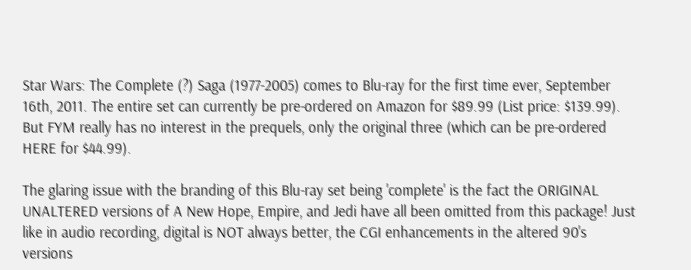Star Wars: The Complete (?) Saga (1977-2005) comes to Blu-ray for the first time ever, September 16th, 2011. The entire set can currently be pre-ordered on Amazon for $89.99 (List price: $139.99). But FYM really has no interest in the prequels, only the original three (which can be pre-ordered HERE for $44.99).

The glaring issue with the branding of this Blu-ray set being 'complete' is the fact the ORIGINAL UNALTERED versions of A New Hope, Empire, and Jedi have all been omitted from this package! Just like in audio recording, digital is NOT always better, the CGI enhancements in the altered 90's versions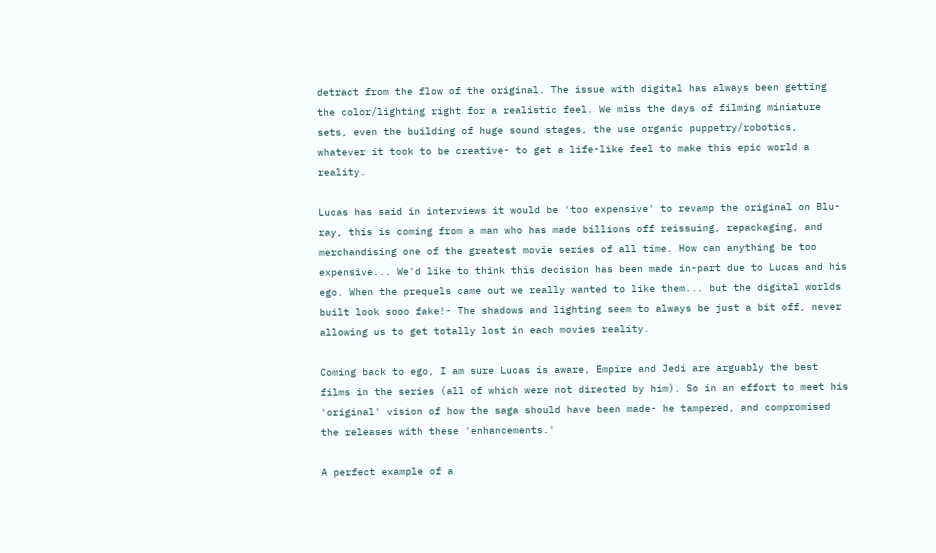detract from the flow of the original. The issue with digital has always been getting the color/lighting right for a realistic feel. We miss the days of filming miniature sets, even the building of huge sound stages, the use organic puppetry/robotics, whatever it took to be creative- to get a life-like feel to make this epic world a reality.

Lucas has said in interviews it would be 'too expensive' to revamp the original on Blu-ray, this is coming from a man who has made billions off reissuing, repackaging, and merchandising one of the greatest movie series of all time. How can anything be too expensive... We'd like to think this decision has been made in-part due to Lucas and his ego. When the prequels came out we really wanted to like them... but the digital worlds built look sooo fake!- The shadows and lighting seem to always be just a bit off, never allowing us to get totally lost in each movies reality.

Coming back to ego, I am sure Lucas is aware, Empire and Jedi are arguably the best films in the series (all of which were not directed by him). So in an effort to meet his 'original' vision of how the saga should have been made- he tampered, and compromised the releases with these 'enhancements.'

A perfect example of a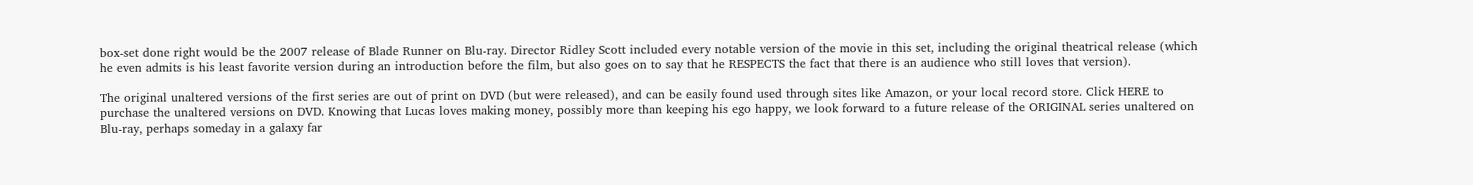box-set done right would be the 2007 release of Blade Runner on Blu-ray. Director Ridley Scott included every notable version of the movie in this set, including the original theatrical release (which he even admits is his least favorite version during an introduction before the film, but also goes on to say that he RESPECTS the fact that there is an audience who still loves that version).

The original unaltered versions of the first series are out of print on DVD (but were released), and can be easily found used through sites like Amazon, or your local record store. Click HERE to purchase the unaltered versions on DVD. Knowing that Lucas loves making money, possibly more than keeping his ego happy, we look forward to a future release of the ORIGINAL series unaltered on Blu-ray, perhaps someday in a galaxy far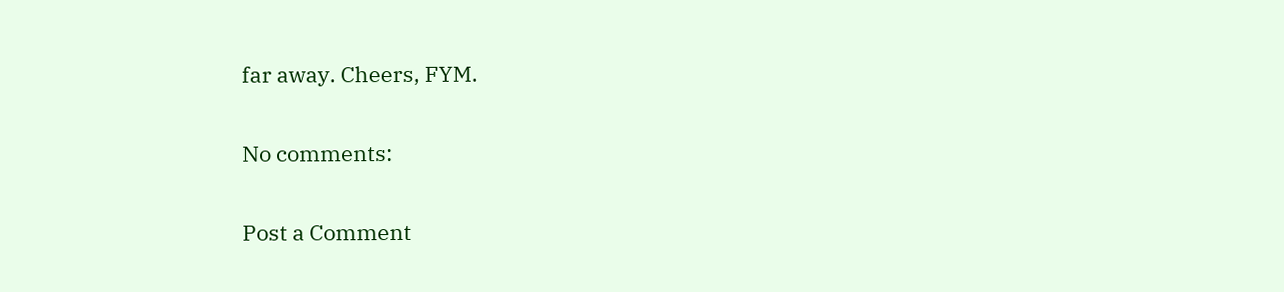far away. Cheers, FYM.

No comments:

Post a Comment